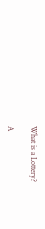What is a Lottery?

A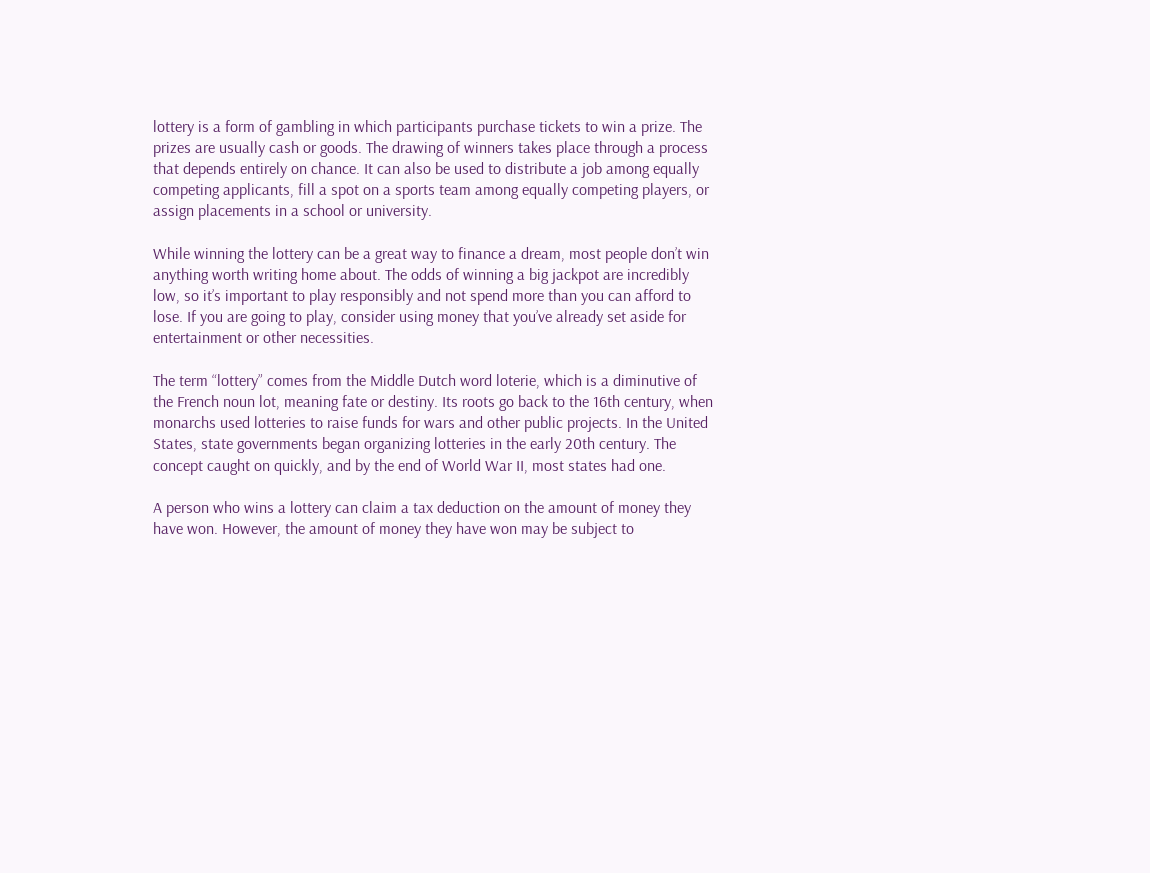lottery is a form of gambling in which participants purchase tickets to win a prize. The prizes are usually cash or goods. The drawing of winners takes place through a process that depends entirely on chance. It can also be used to distribute a job among equally competing applicants, fill a spot on a sports team among equally competing players, or assign placements in a school or university.

While winning the lottery can be a great way to finance a dream, most people don’t win anything worth writing home about. The odds of winning a big jackpot are incredibly low, so it’s important to play responsibly and not spend more than you can afford to lose. If you are going to play, consider using money that you’ve already set aside for entertainment or other necessities.

The term “lottery” comes from the Middle Dutch word loterie, which is a diminutive of the French noun lot, meaning fate or destiny. Its roots go back to the 16th century, when monarchs used lotteries to raise funds for wars and other public projects. In the United States, state governments began organizing lotteries in the early 20th century. The concept caught on quickly, and by the end of World War II, most states had one.

A person who wins a lottery can claim a tax deduction on the amount of money they have won. However, the amount of money they have won may be subject to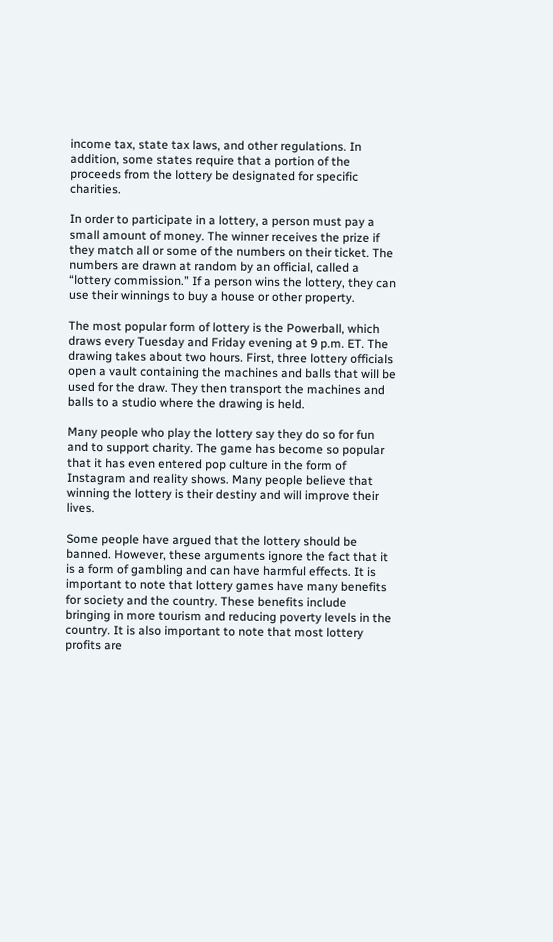income tax, state tax laws, and other regulations. In addition, some states require that a portion of the proceeds from the lottery be designated for specific charities.

In order to participate in a lottery, a person must pay a small amount of money. The winner receives the prize if they match all or some of the numbers on their ticket. The numbers are drawn at random by an official, called a “lottery commission.” If a person wins the lottery, they can use their winnings to buy a house or other property.

The most popular form of lottery is the Powerball, which draws every Tuesday and Friday evening at 9 p.m. ET. The drawing takes about two hours. First, three lottery officials open a vault containing the machines and balls that will be used for the draw. They then transport the machines and balls to a studio where the drawing is held.

Many people who play the lottery say they do so for fun and to support charity. The game has become so popular that it has even entered pop culture in the form of Instagram and reality shows. Many people believe that winning the lottery is their destiny and will improve their lives.

Some people have argued that the lottery should be banned. However, these arguments ignore the fact that it is a form of gambling and can have harmful effects. It is important to note that lottery games have many benefits for society and the country. These benefits include bringing in more tourism and reducing poverty levels in the country. It is also important to note that most lottery profits are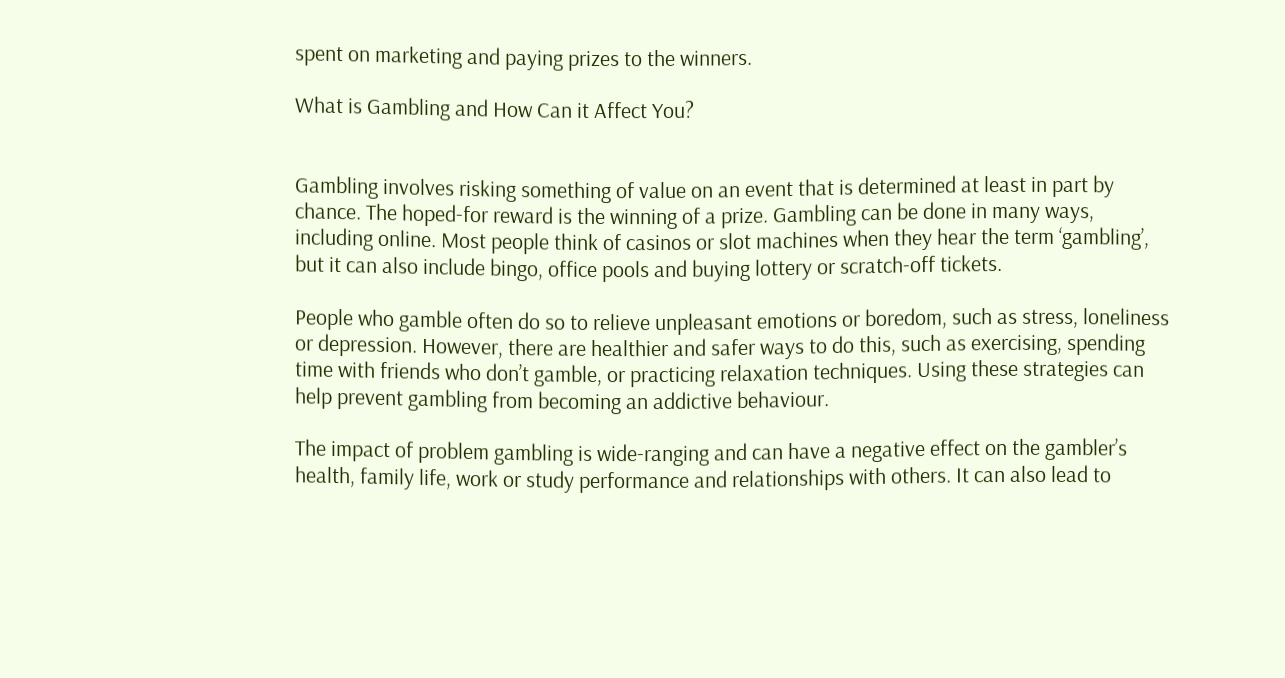spent on marketing and paying prizes to the winners.

What is Gambling and How Can it Affect You?


Gambling involves risking something of value on an event that is determined at least in part by chance. The hoped-for reward is the winning of a prize. Gambling can be done in many ways, including online. Most people think of casinos or slot machines when they hear the term ‘gambling’, but it can also include bingo, office pools and buying lottery or scratch-off tickets.

People who gamble often do so to relieve unpleasant emotions or boredom, such as stress, loneliness or depression. However, there are healthier and safer ways to do this, such as exercising, spending time with friends who don’t gamble, or practicing relaxation techniques. Using these strategies can help prevent gambling from becoming an addictive behaviour.

The impact of problem gambling is wide-ranging and can have a negative effect on the gambler’s health, family life, work or study performance and relationships with others. It can also lead to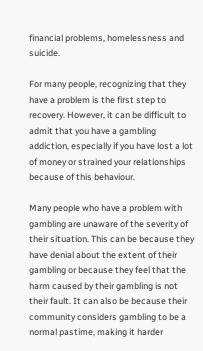financial problems, homelessness and suicide.

For many people, recognizing that they have a problem is the first step to recovery. However, it can be difficult to admit that you have a gambling addiction, especially if you have lost a lot of money or strained your relationships because of this behaviour.

Many people who have a problem with gambling are unaware of the severity of their situation. This can be because they have denial about the extent of their gambling or because they feel that the harm caused by their gambling is not their fault. It can also be because their community considers gambling to be a normal pastime, making it harder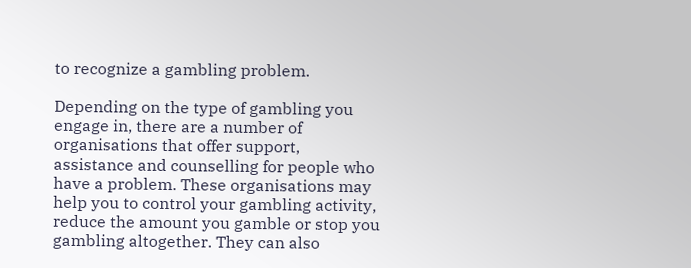to recognize a gambling problem.

Depending on the type of gambling you engage in, there are a number of organisations that offer support, assistance and counselling for people who have a problem. These organisations may help you to control your gambling activity, reduce the amount you gamble or stop you gambling altogether. They can also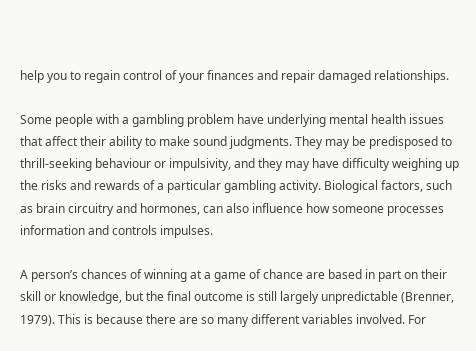help you to regain control of your finances and repair damaged relationships.

Some people with a gambling problem have underlying mental health issues that affect their ability to make sound judgments. They may be predisposed to thrill-seeking behaviour or impulsivity, and they may have difficulty weighing up the risks and rewards of a particular gambling activity. Biological factors, such as brain circuitry and hormones, can also influence how someone processes information and controls impulses.

A person’s chances of winning at a game of chance are based in part on their skill or knowledge, but the final outcome is still largely unpredictable (Brenner, 1979). This is because there are so many different variables involved. For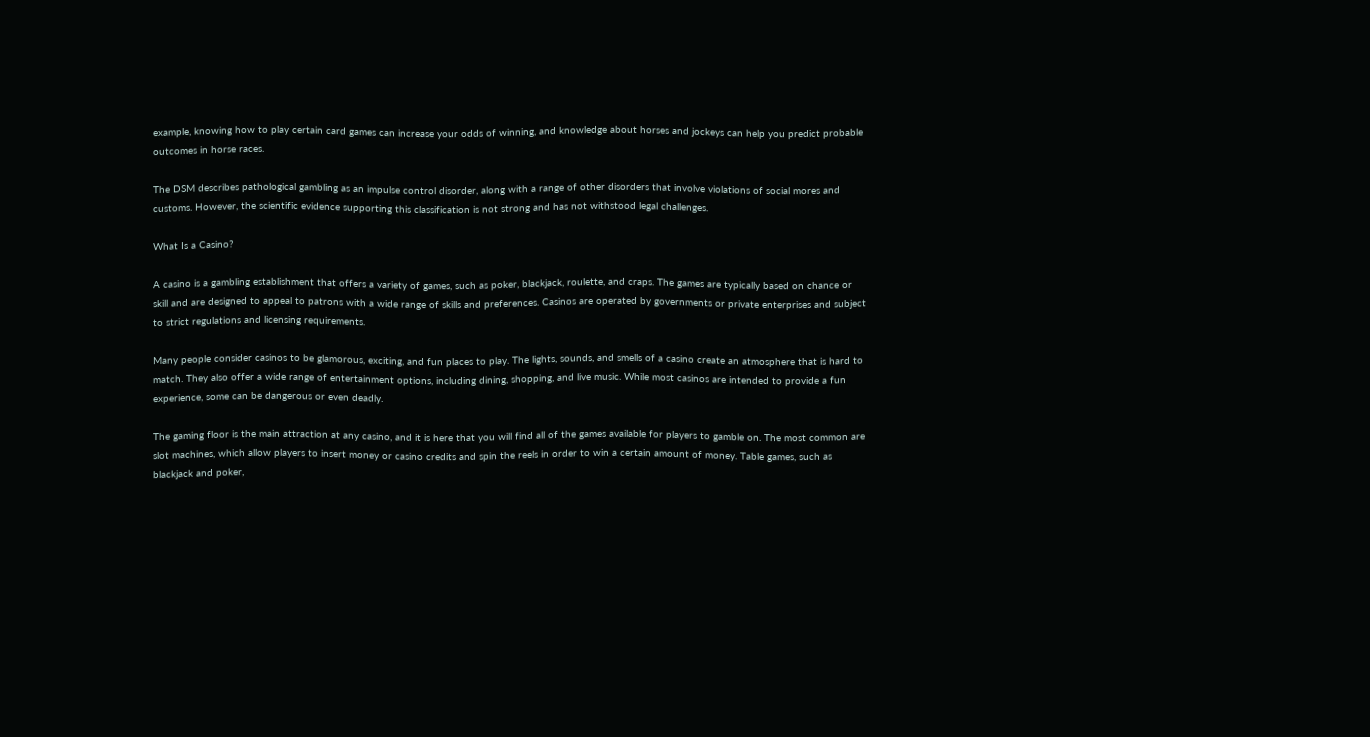example, knowing how to play certain card games can increase your odds of winning, and knowledge about horses and jockeys can help you predict probable outcomes in horse races.

The DSM describes pathological gambling as an impulse control disorder, along with a range of other disorders that involve violations of social mores and customs. However, the scientific evidence supporting this classification is not strong and has not withstood legal challenges.

What Is a Casino?

A casino is a gambling establishment that offers a variety of games, such as poker, blackjack, roulette, and craps. The games are typically based on chance or skill and are designed to appeal to patrons with a wide range of skills and preferences. Casinos are operated by governments or private enterprises and subject to strict regulations and licensing requirements.

Many people consider casinos to be glamorous, exciting, and fun places to play. The lights, sounds, and smells of a casino create an atmosphere that is hard to match. They also offer a wide range of entertainment options, including dining, shopping, and live music. While most casinos are intended to provide a fun experience, some can be dangerous or even deadly.

The gaming floor is the main attraction at any casino, and it is here that you will find all of the games available for players to gamble on. The most common are slot machines, which allow players to insert money or casino credits and spin the reels in order to win a certain amount of money. Table games, such as blackjack and poker,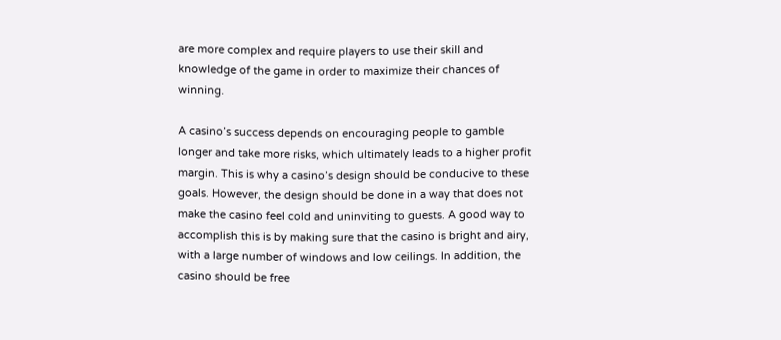are more complex and require players to use their skill and knowledge of the game in order to maximize their chances of winning.

A casino’s success depends on encouraging people to gamble longer and take more risks, which ultimately leads to a higher profit margin. This is why a casino’s design should be conducive to these goals. However, the design should be done in a way that does not make the casino feel cold and uninviting to guests. A good way to accomplish this is by making sure that the casino is bright and airy, with a large number of windows and low ceilings. In addition, the casino should be free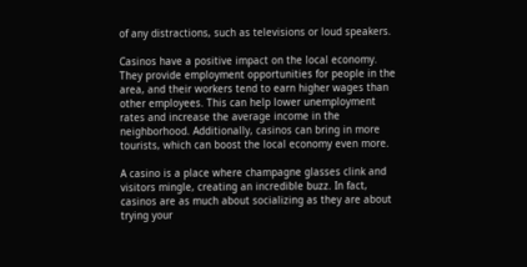of any distractions, such as televisions or loud speakers.

Casinos have a positive impact on the local economy. They provide employment opportunities for people in the area, and their workers tend to earn higher wages than other employees. This can help lower unemployment rates and increase the average income in the neighborhood. Additionally, casinos can bring in more tourists, which can boost the local economy even more.

A casino is a place where champagne glasses clink and visitors mingle, creating an incredible buzz. In fact, casinos are as much about socializing as they are about trying your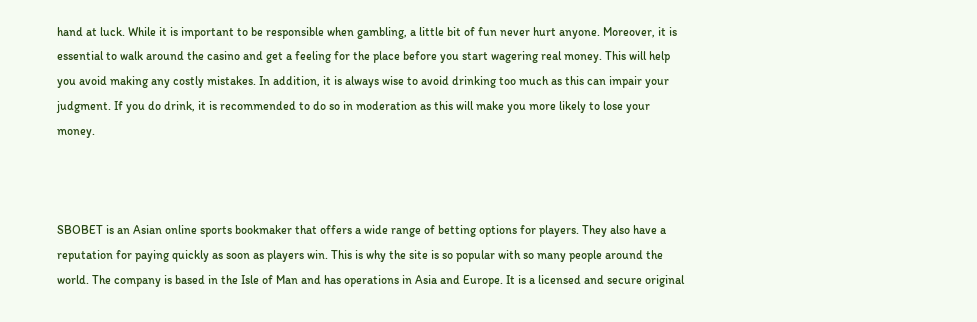hand at luck. While it is important to be responsible when gambling, a little bit of fun never hurt anyone. Moreover, it is essential to walk around the casino and get a feeling for the place before you start wagering real money. This will help you avoid making any costly mistakes. In addition, it is always wise to avoid drinking too much as this can impair your judgment. If you do drink, it is recommended to do so in moderation as this will make you more likely to lose your money.



SBOBET is an Asian online sports bookmaker that offers a wide range of betting options for players. They also have a reputation for paying quickly as soon as players win. This is why the site is so popular with so many people around the world. The company is based in the Isle of Man and has operations in Asia and Europe. It is a licensed and secure original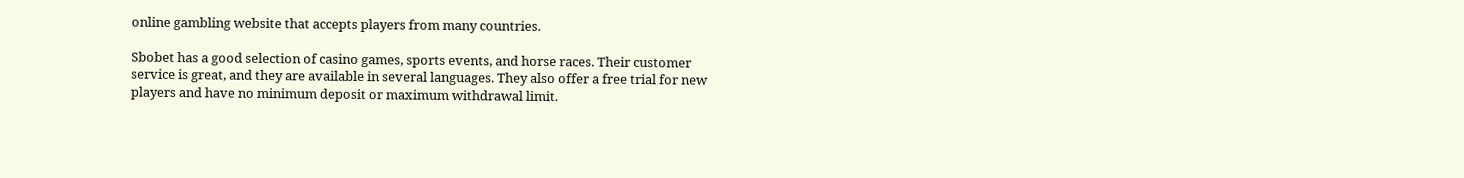online gambling website that accepts players from many countries.

Sbobet has a good selection of casino games, sports events, and horse races. Their customer service is great, and they are available in several languages. They also offer a free trial for new players and have no minimum deposit or maximum withdrawal limit.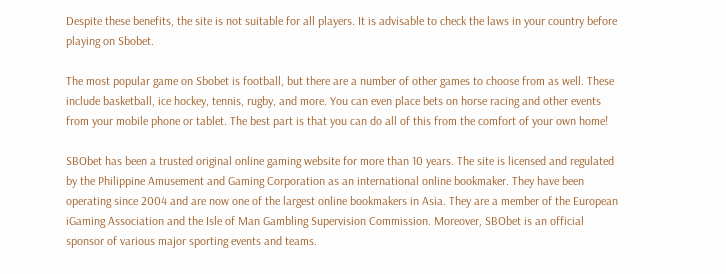Despite these benefits, the site is not suitable for all players. It is advisable to check the laws in your country before playing on Sbobet.

The most popular game on Sbobet is football, but there are a number of other games to choose from as well. These include basketball, ice hockey, tennis, rugby, and more. You can even place bets on horse racing and other events from your mobile phone or tablet. The best part is that you can do all of this from the comfort of your own home!

SBObet has been a trusted original online gaming website for more than 10 years. The site is licensed and regulated by the Philippine Amusement and Gaming Corporation as an international online bookmaker. They have been operating since 2004 and are now one of the largest online bookmakers in Asia. They are a member of the European iGaming Association and the Isle of Man Gambling Supervision Commission. Moreover, SBObet is an official sponsor of various major sporting events and teams.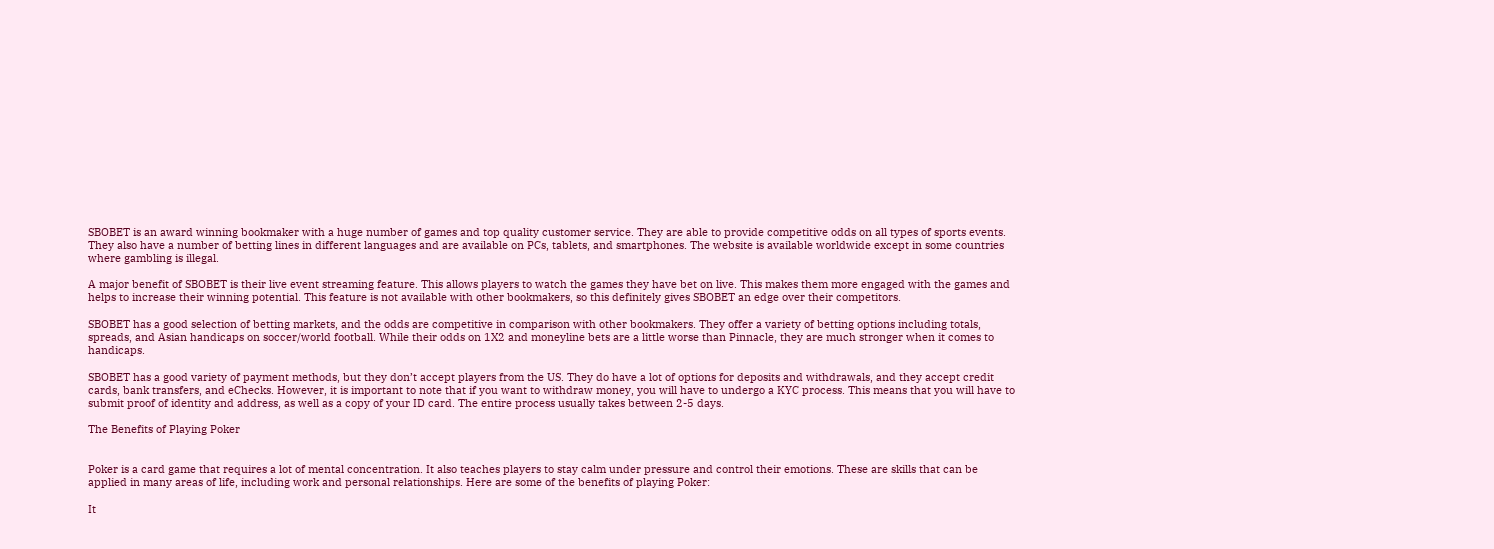SBOBET is an award winning bookmaker with a huge number of games and top quality customer service. They are able to provide competitive odds on all types of sports events. They also have a number of betting lines in different languages and are available on PCs, tablets, and smartphones. The website is available worldwide except in some countries where gambling is illegal.

A major benefit of SBOBET is their live event streaming feature. This allows players to watch the games they have bet on live. This makes them more engaged with the games and helps to increase their winning potential. This feature is not available with other bookmakers, so this definitely gives SBOBET an edge over their competitors.

SBOBET has a good selection of betting markets, and the odds are competitive in comparison with other bookmakers. They offer a variety of betting options including totals, spreads, and Asian handicaps on soccer/world football. While their odds on 1X2 and moneyline bets are a little worse than Pinnacle, they are much stronger when it comes to handicaps.

SBOBET has a good variety of payment methods, but they don’t accept players from the US. They do have a lot of options for deposits and withdrawals, and they accept credit cards, bank transfers, and eChecks. However, it is important to note that if you want to withdraw money, you will have to undergo a KYC process. This means that you will have to submit proof of identity and address, as well as a copy of your ID card. The entire process usually takes between 2-5 days.

The Benefits of Playing Poker


Poker is a card game that requires a lot of mental concentration. It also teaches players to stay calm under pressure and control their emotions. These are skills that can be applied in many areas of life, including work and personal relationships. Here are some of the benefits of playing Poker:

It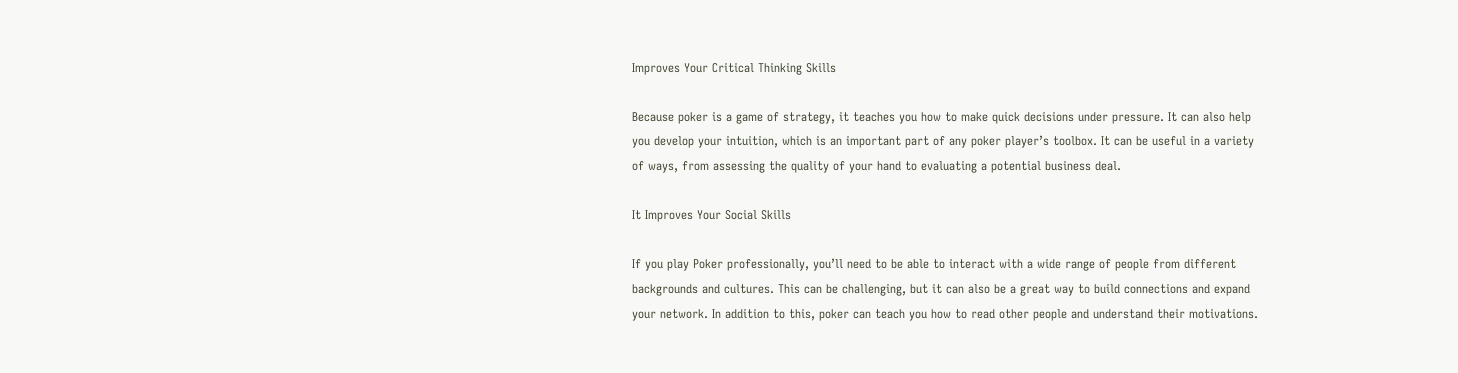Improves Your Critical Thinking Skills

Because poker is a game of strategy, it teaches you how to make quick decisions under pressure. It can also help you develop your intuition, which is an important part of any poker player’s toolbox. It can be useful in a variety of ways, from assessing the quality of your hand to evaluating a potential business deal.

It Improves Your Social Skills

If you play Poker professionally, you’ll need to be able to interact with a wide range of people from different backgrounds and cultures. This can be challenging, but it can also be a great way to build connections and expand your network. In addition to this, poker can teach you how to read other people and understand their motivations.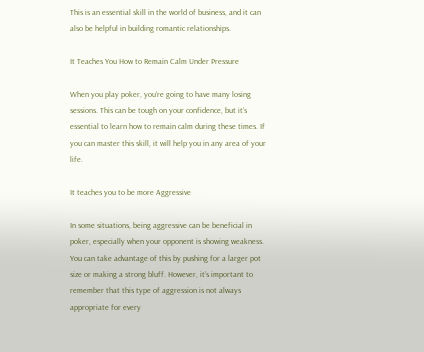This is an essential skill in the world of business, and it can also be helpful in building romantic relationships.

It Teaches You How to Remain Calm Under Pressure

When you play poker, you’re going to have many losing sessions. This can be tough on your confidence, but it’s essential to learn how to remain calm during these times. If you can master this skill, it will help you in any area of your life.

It teaches you to be more Aggressive

In some situations, being aggressive can be beneficial in poker, especially when your opponent is showing weakness. You can take advantage of this by pushing for a larger pot size or making a strong bluff. However, it’s important to remember that this type of aggression is not always appropriate for every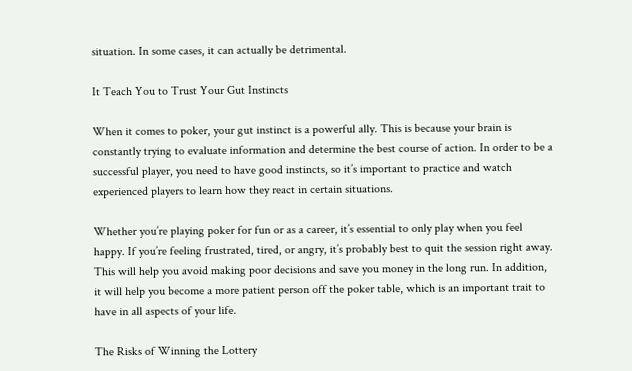situation. In some cases, it can actually be detrimental.

It Teach You to Trust Your Gut Instincts

When it comes to poker, your gut instinct is a powerful ally. This is because your brain is constantly trying to evaluate information and determine the best course of action. In order to be a successful player, you need to have good instincts, so it’s important to practice and watch experienced players to learn how they react in certain situations.

Whether you’re playing poker for fun or as a career, it’s essential to only play when you feel happy. If you’re feeling frustrated, tired, or angry, it’s probably best to quit the session right away. This will help you avoid making poor decisions and save you money in the long run. In addition, it will help you become a more patient person off the poker table, which is an important trait to have in all aspects of your life.

The Risks of Winning the Lottery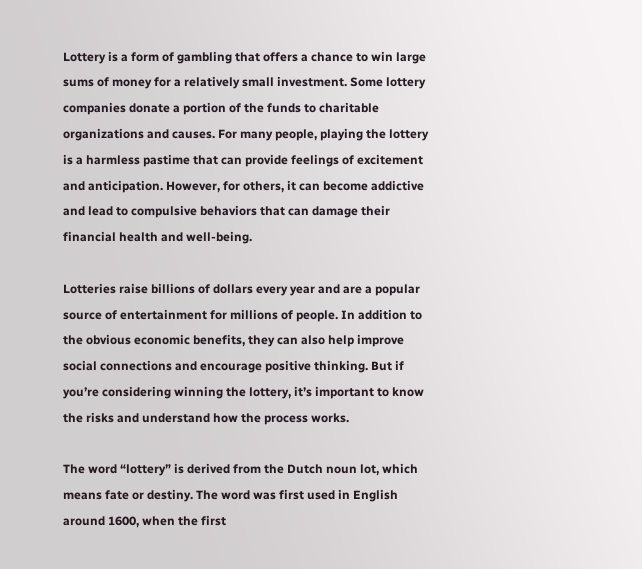Lottery is a form of gambling that offers a chance to win large sums of money for a relatively small investment. Some lottery companies donate a portion of the funds to charitable organizations and causes. For many people, playing the lottery is a harmless pastime that can provide feelings of excitement and anticipation. However, for others, it can become addictive and lead to compulsive behaviors that can damage their financial health and well-being.

Lotteries raise billions of dollars every year and are a popular source of entertainment for millions of people. In addition to the obvious economic benefits, they can also help improve social connections and encourage positive thinking. But if you’re considering winning the lottery, it’s important to know the risks and understand how the process works.

The word “lottery” is derived from the Dutch noun lot, which means fate or destiny. The word was first used in English around 1600, when the first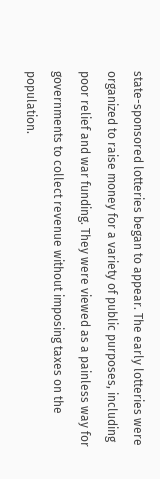state-sponsored lotteries began to appear. The early lotteries were organized to raise money for a variety of public purposes, including poor relief and war funding. They were viewed as a painless way for governments to collect revenue without imposing taxes on the population.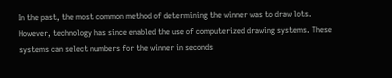In the past, the most common method of determining the winner was to draw lots. However, technology has since enabled the use of computerized drawing systems. These systems can select numbers for the winner in seconds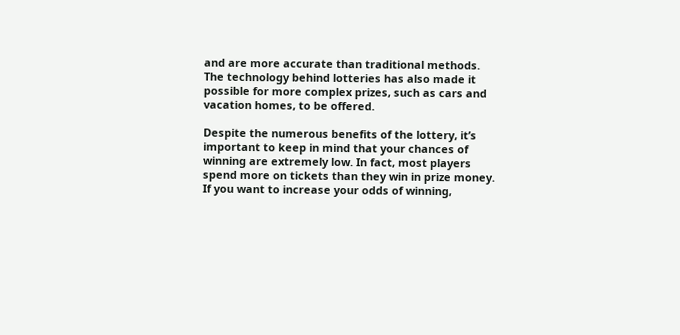and are more accurate than traditional methods. The technology behind lotteries has also made it possible for more complex prizes, such as cars and vacation homes, to be offered.

Despite the numerous benefits of the lottery, it’s important to keep in mind that your chances of winning are extremely low. In fact, most players spend more on tickets than they win in prize money. If you want to increase your odds of winning,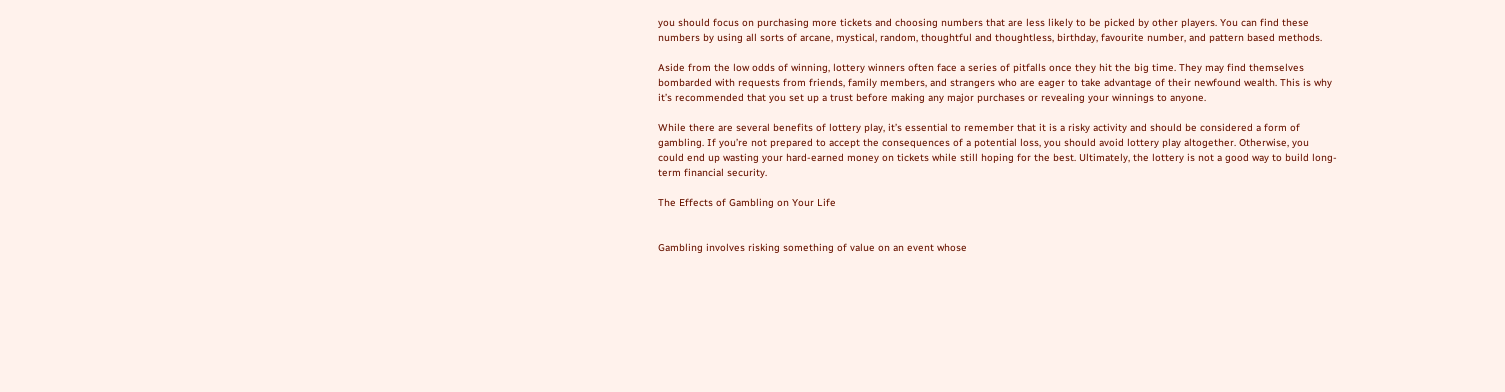you should focus on purchasing more tickets and choosing numbers that are less likely to be picked by other players. You can find these numbers by using all sorts of arcane, mystical, random, thoughtful and thoughtless, birthday, favourite number, and pattern based methods.

Aside from the low odds of winning, lottery winners often face a series of pitfalls once they hit the big time. They may find themselves bombarded with requests from friends, family members, and strangers who are eager to take advantage of their newfound wealth. This is why it’s recommended that you set up a trust before making any major purchases or revealing your winnings to anyone.

While there are several benefits of lottery play, it’s essential to remember that it is a risky activity and should be considered a form of gambling. If you’re not prepared to accept the consequences of a potential loss, you should avoid lottery play altogether. Otherwise, you could end up wasting your hard-earned money on tickets while still hoping for the best. Ultimately, the lottery is not a good way to build long-term financial security.

The Effects of Gambling on Your Life


Gambling involves risking something of value on an event whose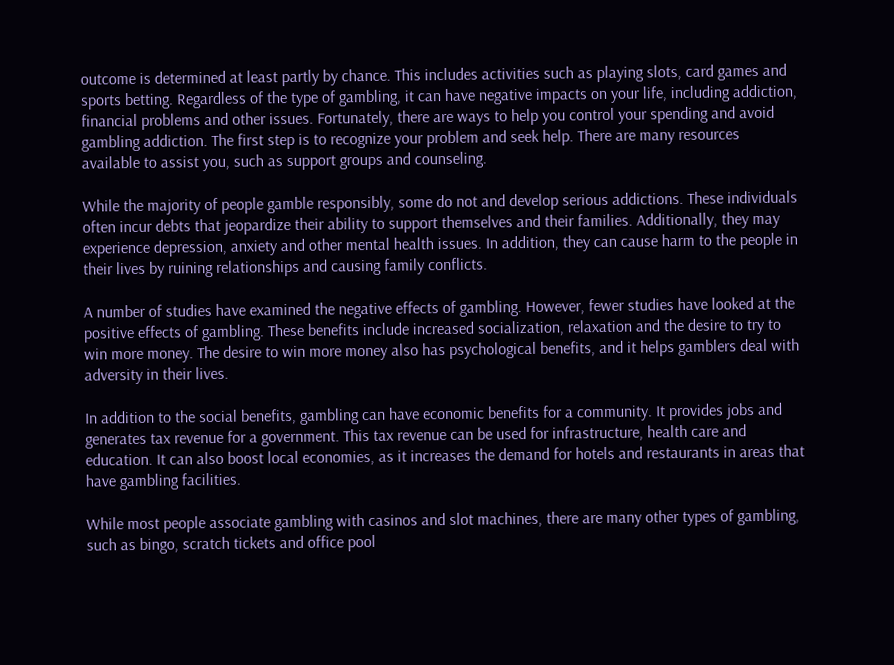outcome is determined at least partly by chance. This includes activities such as playing slots, card games and sports betting. Regardless of the type of gambling, it can have negative impacts on your life, including addiction, financial problems and other issues. Fortunately, there are ways to help you control your spending and avoid gambling addiction. The first step is to recognize your problem and seek help. There are many resources available to assist you, such as support groups and counseling.

While the majority of people gamble responsibly, some do not and develop serious addictions. These individuals often incur debts that jeopardize their ability to support themselves and their families. Additionally, they may experience depression, anxiety and other mental health issues. In addition, they can cause harm to the people in their lives by ruining relationships and causing family conflicts.

A number of studies have examined the negative effects of gambling. However, fewer studies have looked at the positive effects of gambling. These benefits include increased socialization, relaxation and the desire to try to win more money. The desire to win more money also has psychological benefits, and it helps gamblers deal with adversity in their lives.

In addition to the social benefits, gambling can have economic benefits for a community. It provides jobs and generates tax revenue for a government. This tax revenue can be used for infrastructure, health care and education. It can also boost local economies, as it increases the demand for hotels and restaurants in areas that have gambling facilities.

While most people associate gambling with casinos and slot machines, there are many other types of gambling, such as bingo, scratch tickets and office pool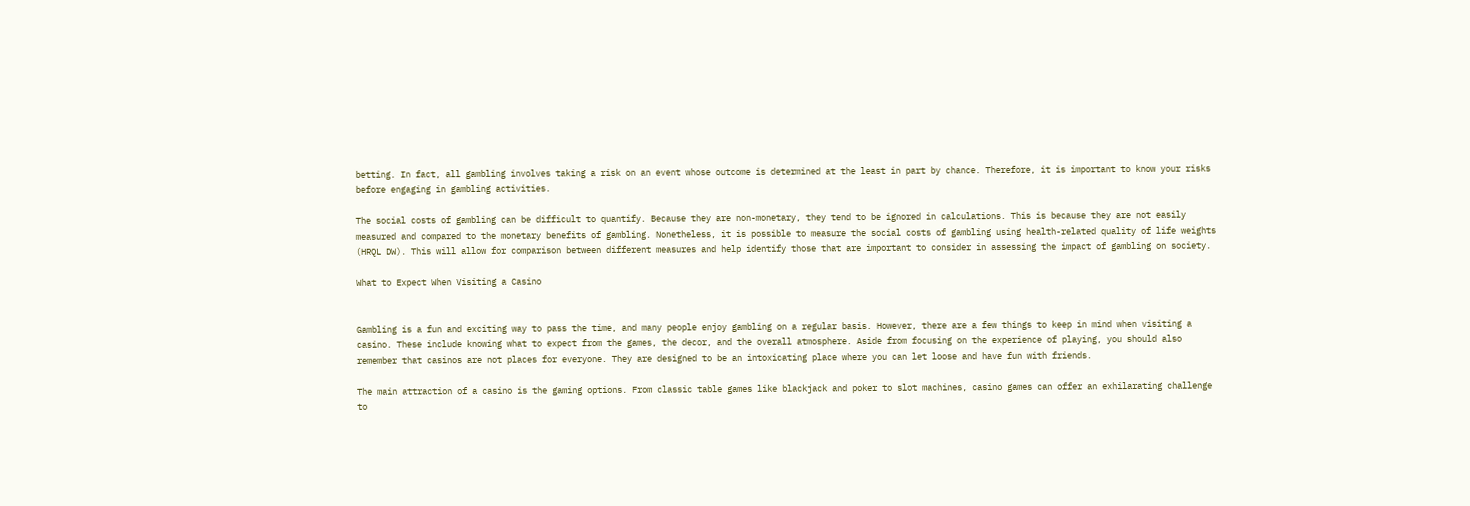betting. In fact, all gambling involves taking a risk on an event whose outcome is determined at the least in part by chance. Therefore, it is important to know your risks before engaging in gambling activities.

The social costs of gambling can be difficult to quantify. Because they are non-monetary, they tend to be ignored in calculations. This is because they are not easily measured and compared to the monetary benefits of gambling. Nonetheless, it is possible to measure the social costs of gambling using health-related quality of life weights (HRQL DW). This will allow for comparison between different measures and help identify those that are important to consider in assessing the impact of gambling on society.

What to Expect When Visiting a Casino


Gambling is a fun and exciting way to pass the time, and many people enjoy gambling on a regular basis. However, there are a few things to keep in mind when visiting a casino. These include knowing what to expect from the games, the decor, and the overall atmosphere. Aside from focusing on the experience of playing, you should also remember that casinos are not places for everyone. They are designed to be an intoxicating place where you can let loose and have fun with friends.

The main attraction of a casino is the gaming options. From classic table games like blackjack and poker to slot machines, casino games can offer an exhilarating challenge to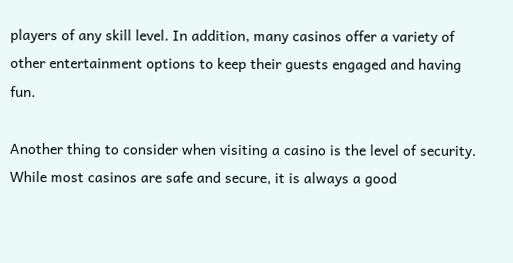players of any skill level. In addition, many casinos offer a variety of other entertainment options to keep their guests engaged and having fun.

Another thing to consider when visiting a casino is the level of security. While most casinos are safe and secure, it is always a good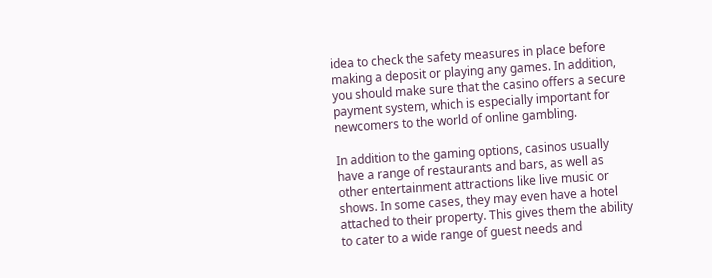idea to check the safety measures in place before making a deposit or playing any games. In addition, you should make sure that the casino offers a secure payment system, which is especially important for newcomers to the world of online gambling.

In addition to the gaming options, casinos usually have a range of restaurants and bars, as well as other entertainment attractions like live music or shows. In some cases, they may even have a hotel attached to their property. This gives them the ability to cater to a wide range of guest needs and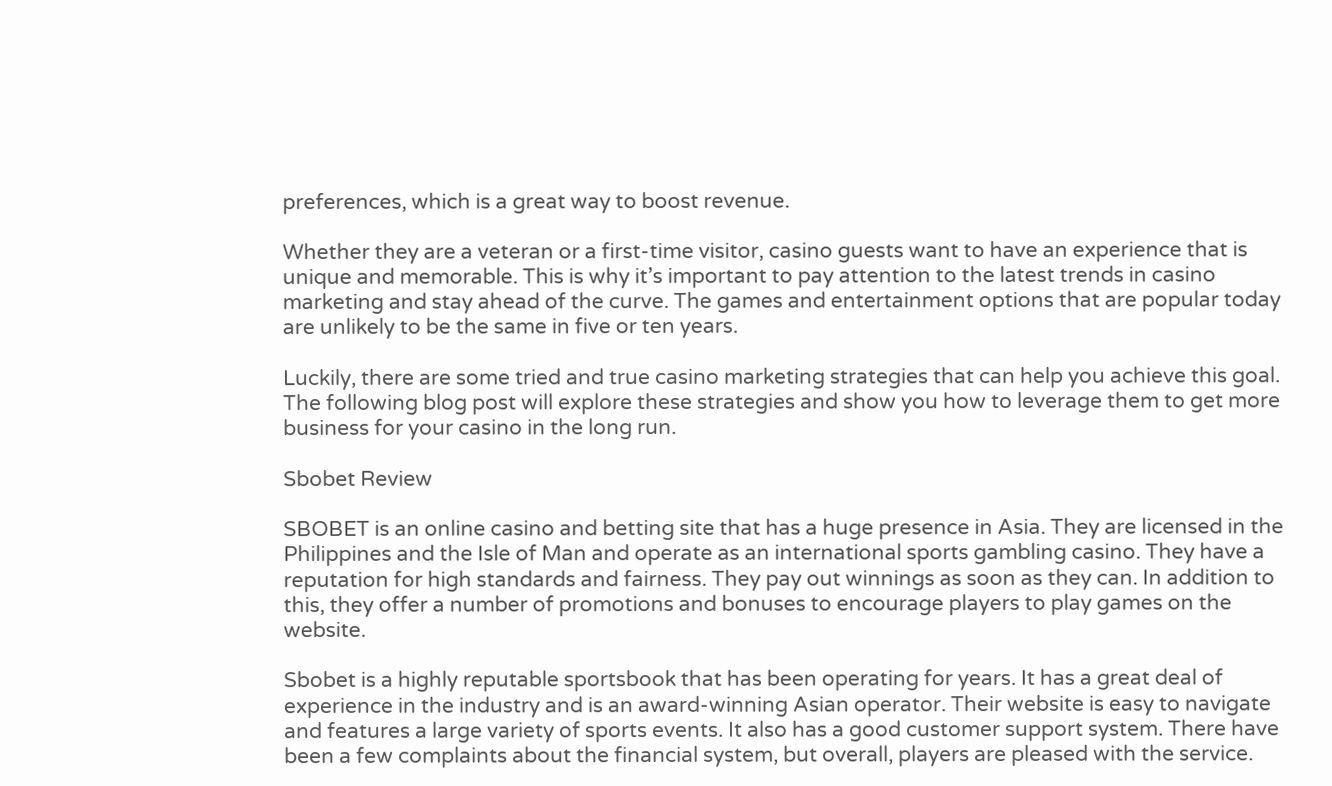preferences, which is a great way to boost revenue.

Whether they are a veteran or a first-time visitor, casino guests want to have an experience that is unique and memorable. This is why it’s important to pay attention to the latest trends in casino marketing and stay ahead of the curve. The games and entertainment options that are popular today are unlikely to be the same in five or ten years.

Luckily, there are some tried and true casino marketing strategies that can help you achieve this goal. The following blog post will explore these strategies and show you how to leverage them to get more business for your casino in the long run.

Sbobet Review

SBOBET is an online casino and betting site that has a huge presence in Asia. They are licensed in the Philippines and the Isle of Man and operate as an international sports gambling casino. They have a reputation for high standards and fairness. They pay out winnings as soon as they can. In addition to this, they offer a number of promotions and bonuses to encourage players to play games on the website.

Sbobet is a highly reputable sportsbook that has been operating for years. It has a great deal of experience in the industry and is an award-winning Asian operator. Their website is easy to navigate and features a large variety of sports events. It also has a good customer support system. There have been a few complaints about the financial system, but overall, players are pleased with the service.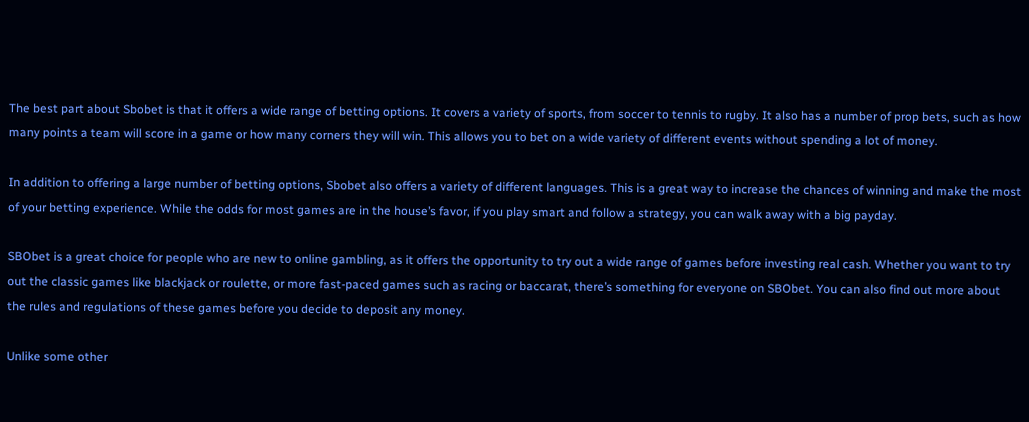The best part about Sbobet is that it offers a wide range of betting options. It covers a variety of sports, from soccer to tennis to rugby. It also has a number of prop bets, such as how many points a team will score in a game or how many corners they will win. This allows you to bet on a wide variety of different events without spending a lot of money.

In addition to offering a large number of betting options, Sbobet also offers a variety of different languages. This is a great way to increase the chances of winning and make the most of your betting experience. While the odds for most games are in the house’s favor, if you play smart and follow a strategy, you can walk away with a big payday.

SBObet is a great choice for people who are new to online gambling, as it offers the opportunity to try out a wide range of games before investing real cash. Whether you want to try out the classic games like blackjack or roulette, or more fast-paced games such as racing or baccarat, there’s something for everyone on SBObet. You can also find out more about the rules and regulations of these games before you decide to deposit any money.

Unlike some other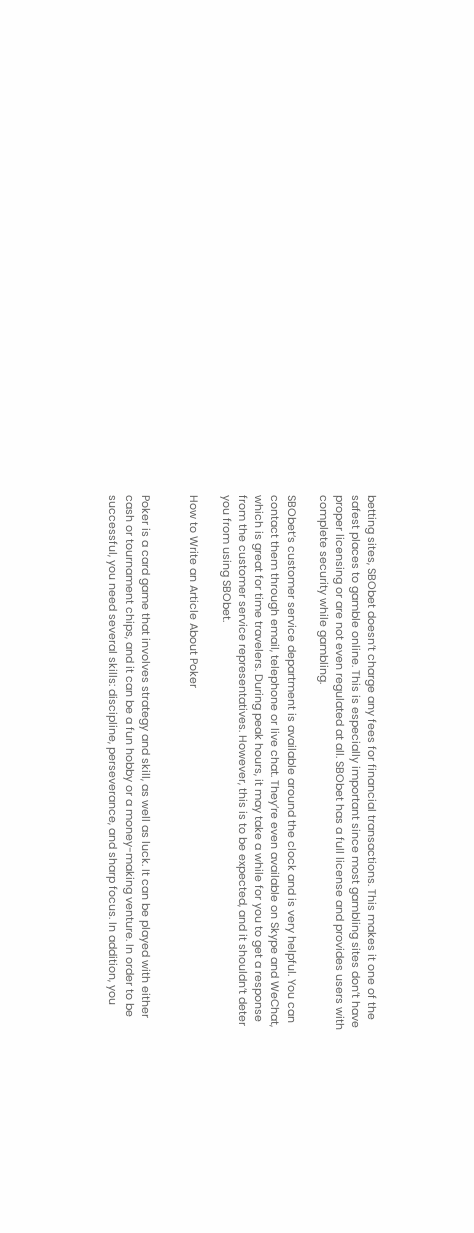betting sites, SBObet doesn’t charge any fees for financial transactions. This makes it one of the safest places to gamble online. This is especially important since most gambling sites don’t have proper licensing or are not even regulated at all. SBObet has a full license and provides users with complete security while gambling.

SBObet’s customer service department is available around the clock and is very helpful. You can contact them through email, telephone or live chat. They’re even available on Skype and WeChat, which is great for time travelers. During peak hours, it may take a while for you to get a response from the customer service representatives. However, this is to be expected, and it shouldn’t deter you from using SBObet.

How to Write an Article About Poker


Poker is a card game that involves strategy and skill, as well as luck. It can be played with either cash or tournament chips, and it can be a fun hobby or a money-making venture. In order to be successful, you need several skills: discipline, perseverance, and sharp focus. In addition, you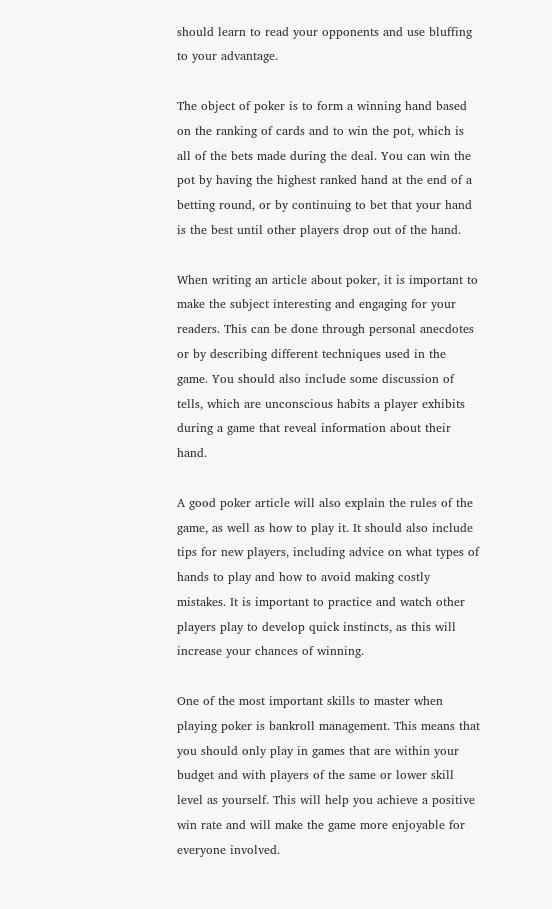should learn to read your opponents and use bluffing to your advantage.

The object of poker is to form a winning hand based on the ranking of cards and to win the pot, which is all of the bets made during the deal. You can win the pot by having the highest ranked hand at the end of a betting round, or by continuing to bet that your hand is the best until other players drop out of the hand.

When writing an article about poker, it is important to make the subject interesting and engaging for your readers. This can be done through personal anecdotes or by describing different techniques used in the game. You should also include some discussion of tells, which are unconscious habits a player exhibits during a game that reveal information about their hand.

A good poker article will also explain the rules of the game, as well as how to play it. It should also include tips for new players, including advice on what types of hands to play and how to avoid making costly mistakes. It is important to practice and watch other players play to develop quick instincts, as this will increase your chances of winning.

One of the most important skills to master when playing poker is bankroll management. This means that you should only play in games that are within your budget and with players of the same or lower skill level as yourself. This will help you achieve a positive win rate and will make the game more enjoyable for everyone involved.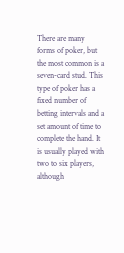There are many forms of poker, but the most common is a seven-card stud. This type of poker has a fixed number of betting intervals and a set amount of time to complete the hand. It is usually played with two to six players, although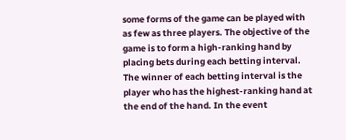some forms of the game can be played with as few as three players. The objective of the game is to form a high-ranking hand by placing bets during each betting interval. The winner of each betting interval is the player who has the highest-ranking hand at the end of the hand. In the event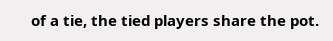of a tie, the tied players share the pot.